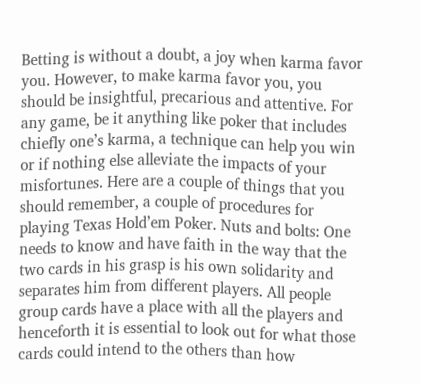Betting is without a doubt, a joy when karma favor you. However, to make karma favor you, you should be insightful, precarious and attentive. For any game, be it anything like poker that includes chiefly one’s karma, a technique can help you win or if nothing else alleviate the impacts of your misfortunes. Here are a couple of things that you should remember, a couple of procedures for playing Texas Hold’em Poker. Nuts and bolts: One needs to know and have faith in the way that the two cards in his grasp is his own solidarity and separates him from different players. All people group cards have a place with all the players and henceforth it is essential to look out for what those cards could intend to the others than how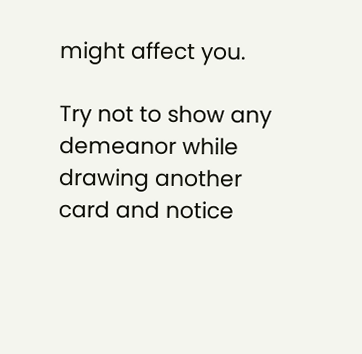might affect you.

Try not to show any demeanor while drawing another card and notice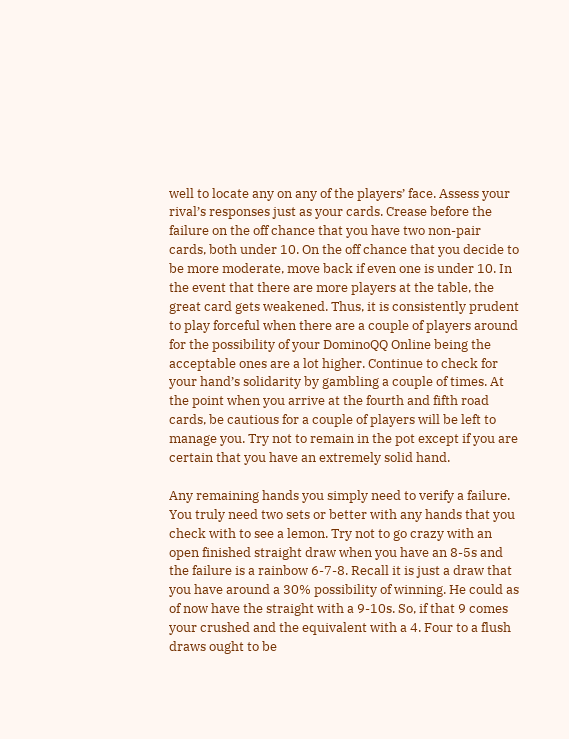well to locate any on any of the players’ face. Assess your rival’s responses just as your cards. Crease before the failure on the off chance that you have two non-pair cards, both under 10. On the off chance that you decide to be more moderate, move back if even one is under 10. In the event that there are more players at the table, the great card gets weakened. Thus, it is consistently prudent to play forceful when there are a couple of players around for the possibility of your DominoQQ Online being the acceptable ones are a lot higher. Continue to check for your hand’s solidarity by gambling a couple of times. At the point when you arrive at the fourth and fifth road cards, be cautious for a couple of players will be left to manage you. Try not to remain in the pot except if you are certain that you have an extremely solid hand.

Any remaining hands you simply need to verify a failure. You truly need two sets or better with any hands that you check with to see a lemon. Try not to go crazy with an open finished straight draw when you have an 8-5s and the failure is a rainbow 6-7-8. Recall it is just a draw that you have around a 30% possibility of winning. He could as of now have the straight with a 9-10s. So, if that 9 comes your crushed and the equivalent with a 4. Four to a flush draws ought to be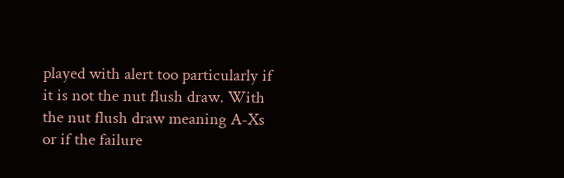played with alert too particularly if it is not the nut flush draw. With the nut flush draw meaning A-Xs or if the failure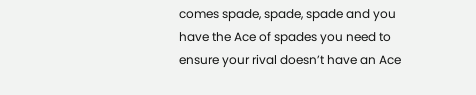comes spade, spade, spade and you have the Ace of spades you need to ensure your rival doesn’t have an Ace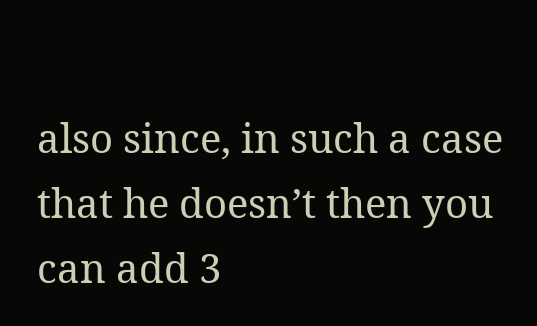also since, in such a case that he doesn’t then you can add 3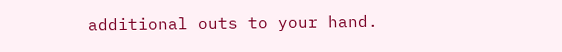additional outs to your hand.